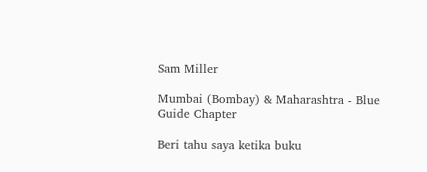Sam Miller

Mumbai (Bombay) & Maharashtra - Blue Guide Chapter

Beri tahu saya ketika buku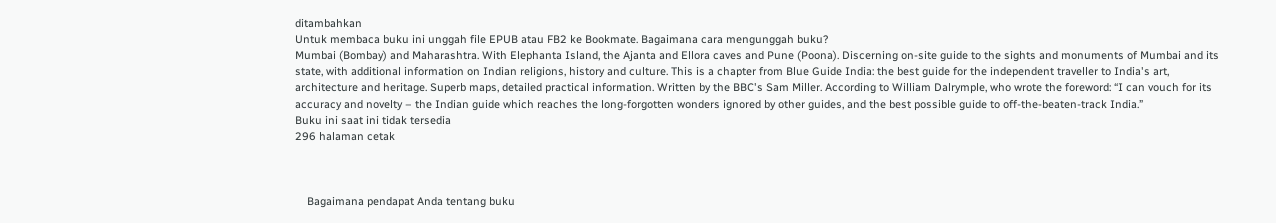ditambahkan
Untuk membaca buku ini unggah file EPUB atau FB2 ke Bookmate. Bagaimana cara mengunggah buku?
Mumbai (Bombay) and Maharashtra. With Elephanta Island, the Ajanta and Ellora caves and Pune (Poona). Discerning on-site guide to the sights and monuments of Mumbai and its state, with additional information on Indian religions, history and culture. This is a chapter from Blue Guide India: the best guide for the independent traveller to India's art, architecture and heritage. Superb maps, detailed practical information. Written by the BBC's Sam Miller. According to William Dalrymple, who wrote the foreword: “I can vouch for its accuracy and novelty – the Indian guide which reaches the long-forgotten wonders ignored by other guides, and the best possible guide to off-the-beaten-track India.”
Buku ini saat ini tidak tersedia
296 halaman cetak



    Bagaimana pendapat Anda tentang buku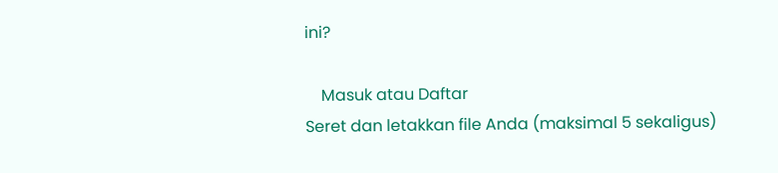ini?

    Masuk atau Daftar
Seret dan letakkan file Anda (maksimal 5 sekaligus)